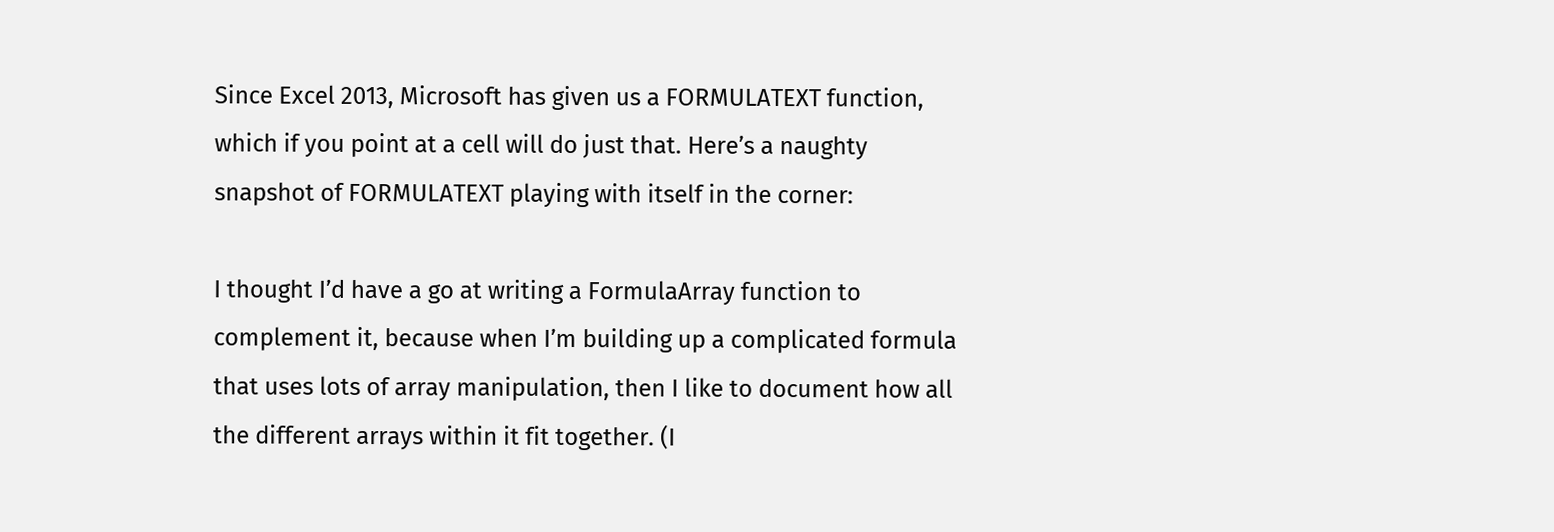Since Excel 2013, Microsoft has given us a FORMULATEXT function, which if you point at a cell will do just that. Here’s a naughty snapshot of FORMULATEXT playing with itself in the corner:

I thought I’d have a go at writing a FormulaArray function to complement it, because when I’m building up a complicated formula that uses lots of array manipulation, then I like to document how all the different arrays within it fit together. (I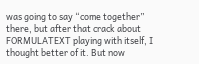was going to say “come together” there, but after that crack about FORMULATEXT playing with itself, I thought better of it. But now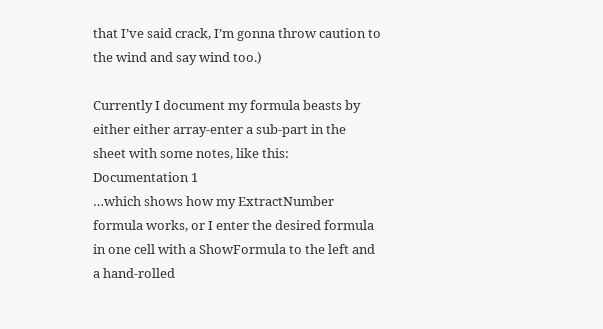that I’ve said crack, I’m gonna throw caution to the wind and say wind too.)

Currently I document my formula beasts by either either array-enter a sub-part in the sheet with some notes, like this:
Documentation 1
…which shows how my ExtractNumber formula works, or I enter the desired formula in one cell with a ShowFormula to the left and a hand-rolled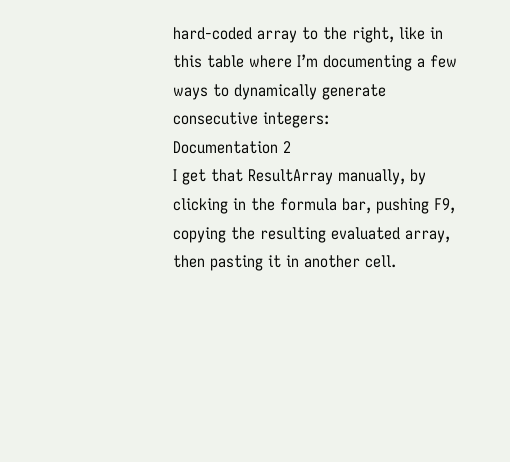hard-coded array to the right, like in this table where I’m documenting a few ways to dynamically generate consecutive integers:
Documentation 2
I get that ResultArray manually, by clicking in the formula bar, pushing F9, copying the resulting evaluated array, then pasting it in another cell.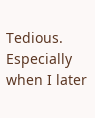Tedious. Especially when I later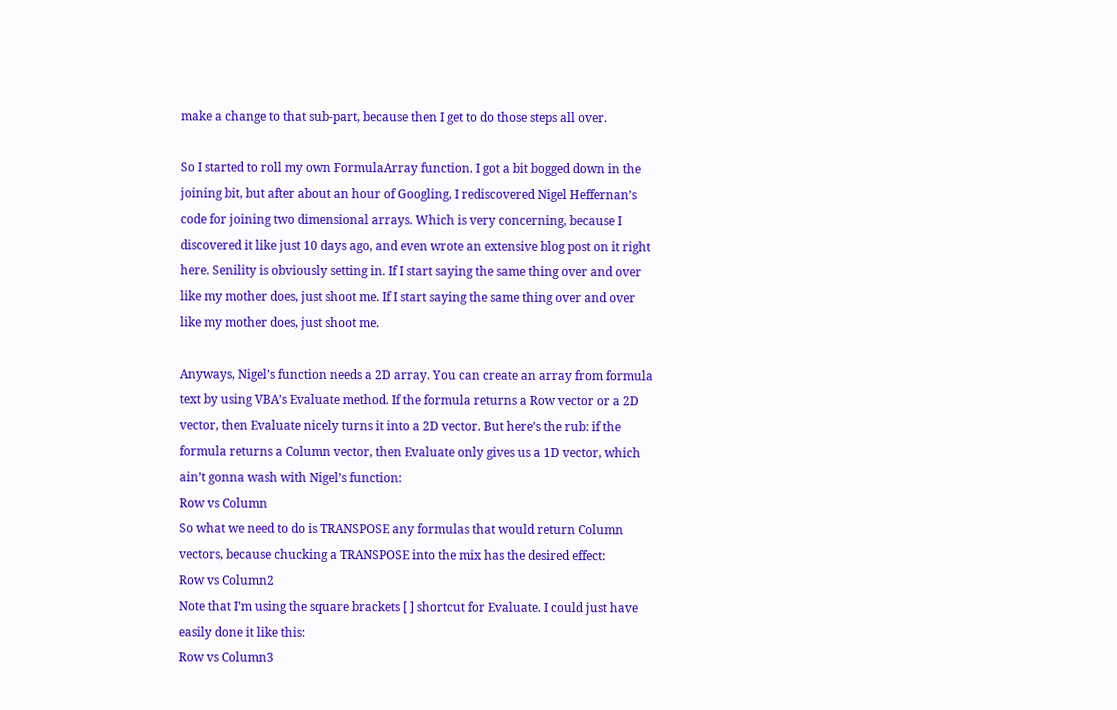make a change to that sub-part, because then I get to do those steps all over.

So I started to roll my own FormulaArray function. I got a bit bogged down in the joining bit, but after about an hour of Googling, I rediscovered Nigel Heffernan’s code for joining two dimensional arrays. Which is very concerning, because I discovered it like just 10 days ago, and even wrote an extensive blog post on it right here. Senility is obviously setting in. If I start saying the same thing over and over like my mother does, just shoot me. If I start saying the same thing over and over like my mother does, just shoot me.

Anyways, Nigel’s function needs a 2D array. You can create an array from formula text by using VBA’s Evaluate method. If the formula returns a Row vector or a 2D vector, then Evaluate nicely turns it into a 2D vector. But here’s the rub: if the formula returns a Column vector, then Evaluate only gives us a 1D vector, which ain’t gonna wash with Nigel’s function:
Row vs Column
So what we need to do is TRANSPOSE any formulas that would return Column vectors, because chucking a TRANSPOSE into the mix has the desired effect:
Row vs Column2
Note that I’m using the square brackets [ ] shortcut for Evaluate. I could just have easily done it like this:
Row vs Column3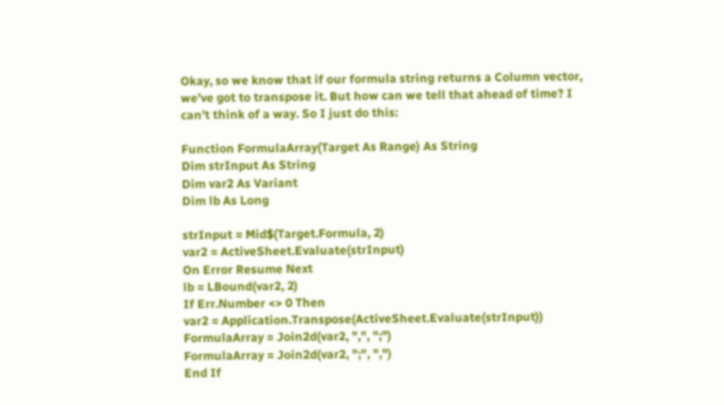Okay, so we know that if our formula string returns a Column vector, we’ve got to transpose it. But how can we tell that ahead of time? I can’t think of a way. So I just do this:

Function FormulaArray(Target As Range) As String
Dim strInput As String
Dim var2 As Variant
Dim lb As Long

strInput = Mid$(Target.Formula, 2)
var2 = ActiveSheet.Evaluate(strInput)
On Error Resume Next
lb = LBound(var2, 2)
If Err.Number <> 0 Then
var2 = Application.Transpose(ActiveSheet.Evaluate(strInput))
FormulaArray = Join2d(var2, ",", ";")
FormulaArray = Join2d(var2, ";", ",")
End If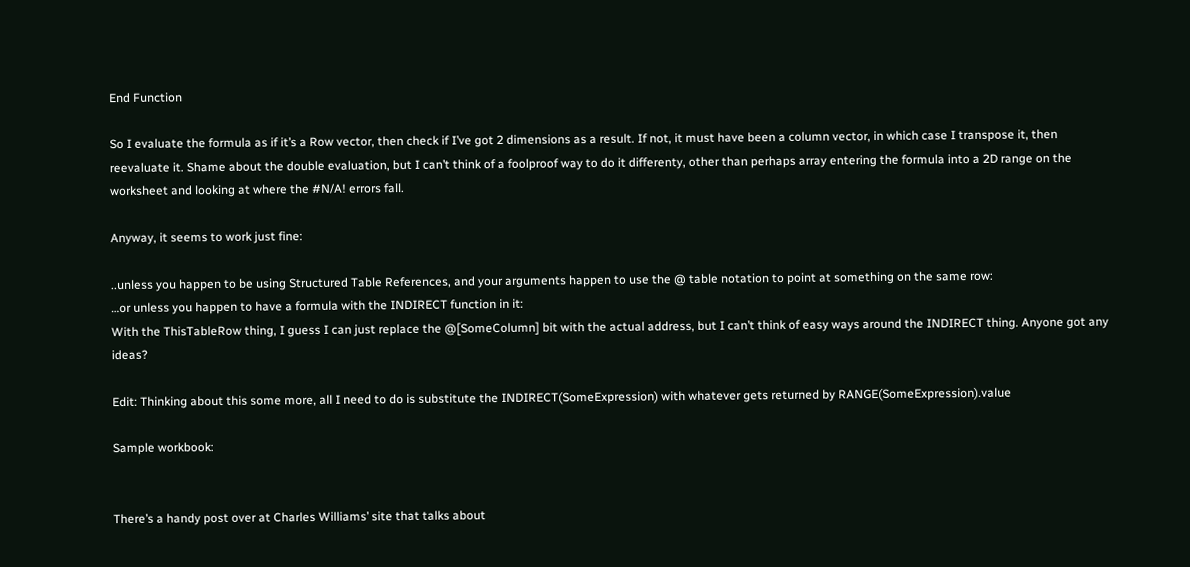End Function

So I evaluate the formula as if it’s a Row vector, then check if I’ve got 2 dimensions as a result. If not, it must have been a column vector, in which case I transpose it, then reevaluate it. Shame about the double evaluation, but I can’t think of a foolproof way to do it differenty, other than perhaps array entering the formula into a 2D range on the worksheet and looking at where the #N/A! errors fall.

Anyway, it seems to work just fine:

..unless you happen to be using Structured Table References, and your arguments happen to use the @ table notation to point at something on the same row:
…or unless you happen to have a formula with the INDIRECT function in it:
With the ThisTableRow thing, I guess I can just replace the @[SomeColumn] bit with the actual address, but I can’t think of easy ways around the INDIRECT thing. Anyone got any ideas?

Edit: Thinking about this some more, all I need to do is substitute the INDIRECT(SomeExpression) with whatever gets returned by RANGE(SomeExpression).value

Sample workbook:


There’s a handy post over at Charles Williams’ site that talks about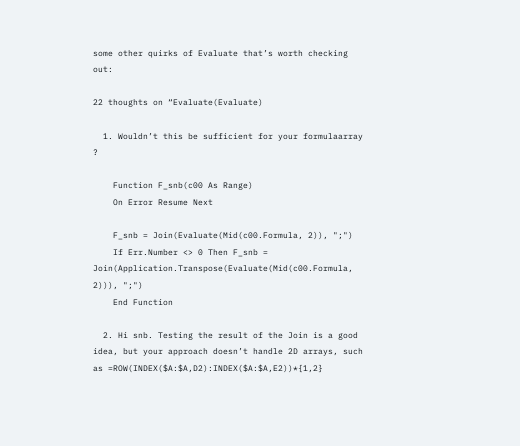some other quirks of Evaluate that’s worth checking out:

22 thoughts on “Evaluate(Evaluate)

  1. Wouldn’t this be sufficient for your formulaarray ?

    Function F_snb(c00 As Range)
    On Error Resume Next

    F_snb = Join(Evaluate(Mid(c00.Formula, 2)), ";")
    If Err.Number <> 0 Then F_snb = Join(Application.Transpose(Evaluate(Mid(c00.Formula, 2))), ";")
    End Function

  2. Hi snb. Testing the result of the Join is a good idea, but your approach doesn’t handle 2D arrays, such as =ROW(INDEX($A:$A,D2):INDEX($A:$A,E2))*{1,2}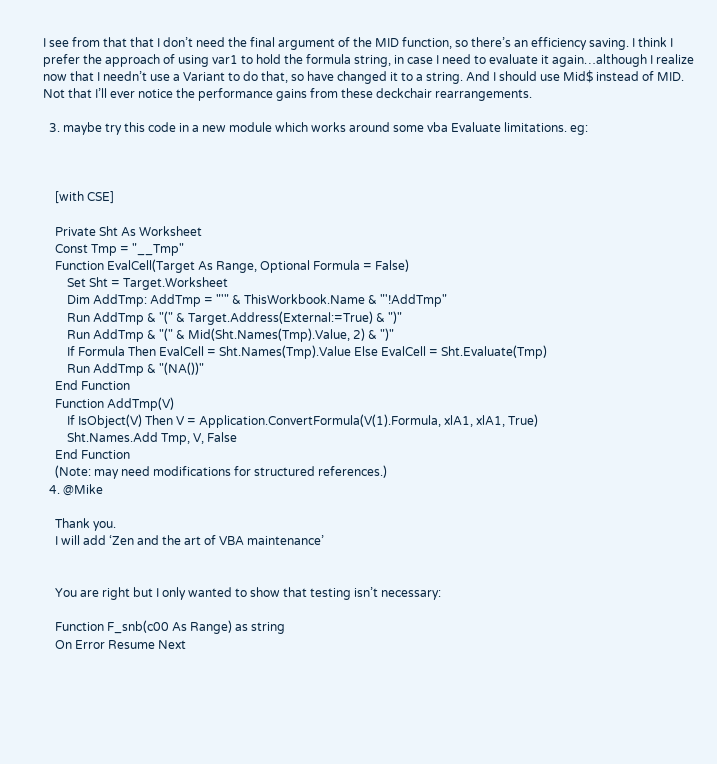I see from that that I don’t need the final argument of the MID function, so there’s an efficiency saving. I think I prefer the approach of using var1 to hold the formula string, in case I need to evaluate it again…although I realize now that I needn’t use a Variant to do that, so have changed it to a string. And I should use Mid$ instead of MID. Not that I’ll ever notice the performance gains from these deckchair rearrangements.

  3. maybe try this code in a new module which works around some vba Evaluate limitations. eg:



    [with CSE]

    Private Sht As Worksheet
    Const Tmp = "__Tmp"
    Function EvalCell(Target As Range, Optional Formula = False)
        Set Sht = Target.Worksheet
        Dim AddTmp: AddTmp = "'" & ThisWorkbook.Name & "'!AddTmp"
        Run AddTmp & "(" & Target.Address(External:=True) & ")"
        Run AddTmp & "(" & Mid(Sht.Names(Tmp).Value, 2) & ")"
        If Formula Then EvalCell = Sht.Names(Tmp).Value Else EvalCell = Sht.Evaluate(Tmp)
        Run AddTmp & "(NA())"
    End Function
    Function AddTmp(V)
        If IsObject(V) Then V = Application.ConvertFormula(V(1).Formula, xlA1, xlA1, True)
        Sht.Names.Add Tmp, V, False
    End Function
    (Note: may need modifications for structured references.)
  4. @Mike

    Thank you.
    I will add ‘Zen and the art of VBA maintenance’


    You are right but I only wanted to show that testing isn’t necessary:

    Function F_snb(c00 As Range) as string
    On Error Resume Next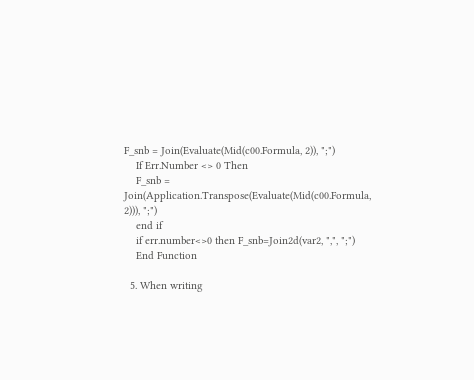F_snb = Join(Evaluate(Mid(c00.Formula, 2)), ";")
    If Err.Number <> 0 Then
    F_snb = Join(Application.Transpose(Evaluate(Mid(c00.Formula, 2))), ";")
    end if
    if err.number<>0 then F_snb=Join2d(var2, ",", ";")
    End Function

  5. When writing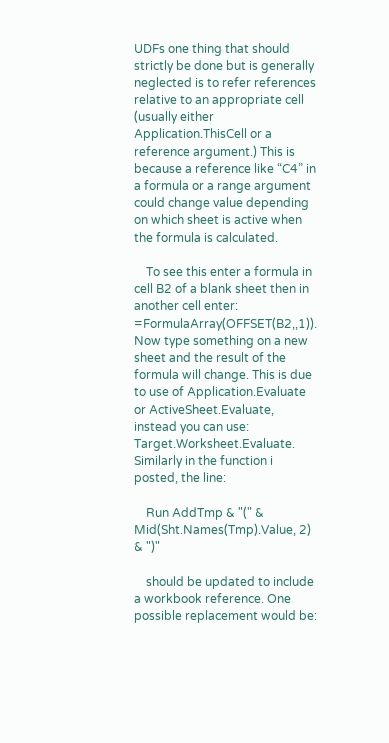UDFs one thing that should strictly be done but is generally neglected is to refer references relative to an appropriate cell (usually either Application.ThisCell or a reference argument.) This is because a reference like “C4” in a formula or a range argument could change value depending on which sheet is active when the formula is calculated.

    To see this enter a formula in cell B2 of a blank sheet then in another cell enter: =FormulaArray(OFFSET(B2,,1)). Now type something on a new sheet and the result of the formula will change. This is due to use of Application.Evaluate or ActiveSheet.Evaluate, instead you can use: Target.Worksheet.Evaluate. Similarly in the function i posted, the line:

    Run AddTmp & "(" & Mid(Sht.Names(Tmp).Value, 2) & ")"

    should be updated to include a workbook reference. One possible replacement would be: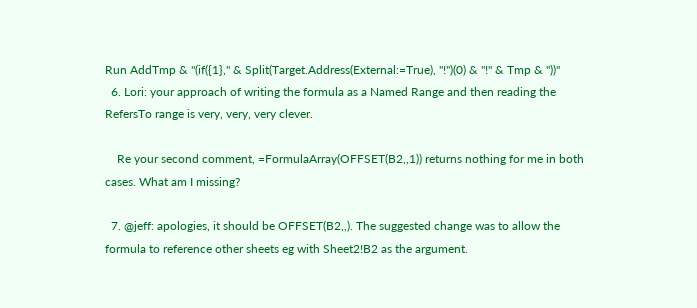Run AddTmp & "(if({1}," & Split(Target.Address(External:=True), "!")(0) & "!" & Tmp & "))"
  6. Lori: your approach of writing the formula as a Named Range and then reading the RefersTo range is very, very, very clever.

    Re your second comment, =FormulaArray(OFFSET(B2,,1)) returns nothing for me in both cases. What am I missing?

  7. @jeff: apologies, it should be OFFSET(B2,,). The suggested change was to allow the formula to reference other sheets eg with Sheet2!B2 as the argument.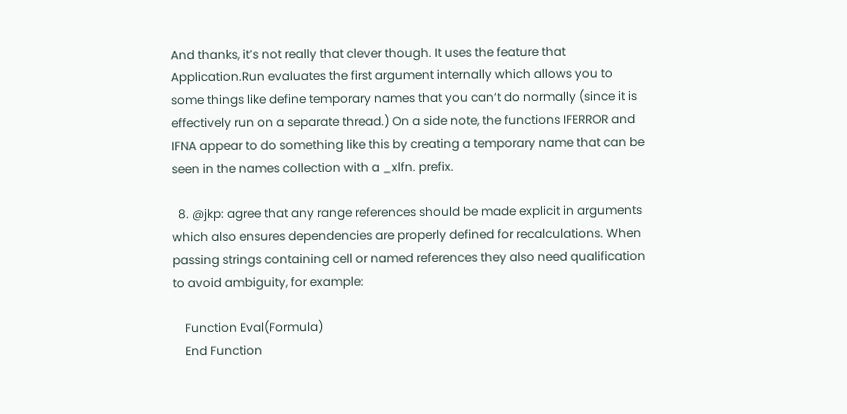And thanks, it’s not really that clever though. It uses the feature that Application.Run evaluates the first argument internally which allows you to some things like define temporary names that you can’t do normally (since it is effectively run on a separate thread.) On a side note, the functions IFERROR and IFNA appear to do something like this by creating a temporary name that can be seen in the names collection with a _xlfn. prefix.

  8. @jkp: agree that any range references should be made explicit in arguments which also ensures dependencies are properly defined for recalculations. When passing strings containing cell or named references they also need qualification to avoid ambiguity, for example:

    Function Eval(Formula)
    End Function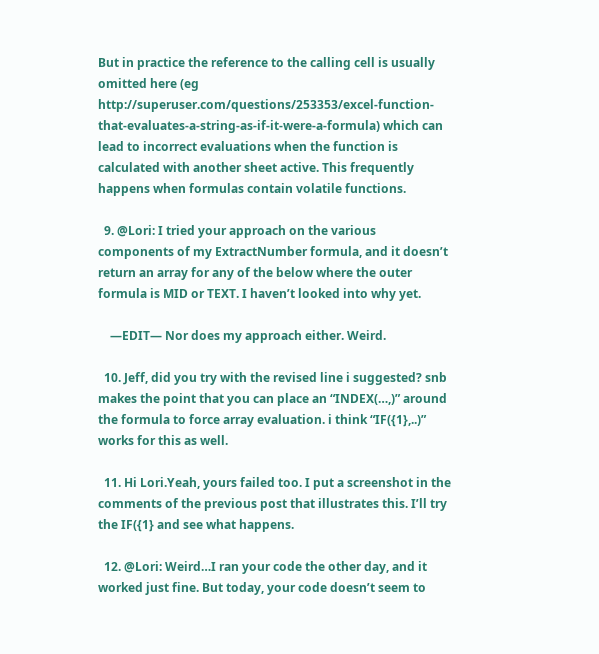But in practice the reference to the calling cell is usually omitted here (eg http://superuser.com/questions/253353/excel-function-that-evaluates-a-string-as-if-it-were-a-formula) which can lead to incorrect evaluations when the function is calculated with another sheet active. This frequently happens when formulas contain volatile functions.

  9. @Lori: I tried your approach on the various components of my ExtractNumber formula, and it doesn’t return an array for any of the below where the outer formula is MID or TEXT. I haven’t looked into why yet.

    —EDIT— Nor does my approach either. Weird.

  10. Jeff, did you try with the revised line i suggested? snb makes the point that you can place an “INDEX(…,)” around the formula to force array evaluation. i think “IF({1},..)” works for this as well.

  11. Hi Lori.Yeah, yours failed too. I put a screenshot in the comments of the previous post that illustrates this. I’ll try the IF({1} and see what happens.

  12. @Lori: Weird…I ran your code the other day, and it worked just fine. But today, your code doesn’t seem to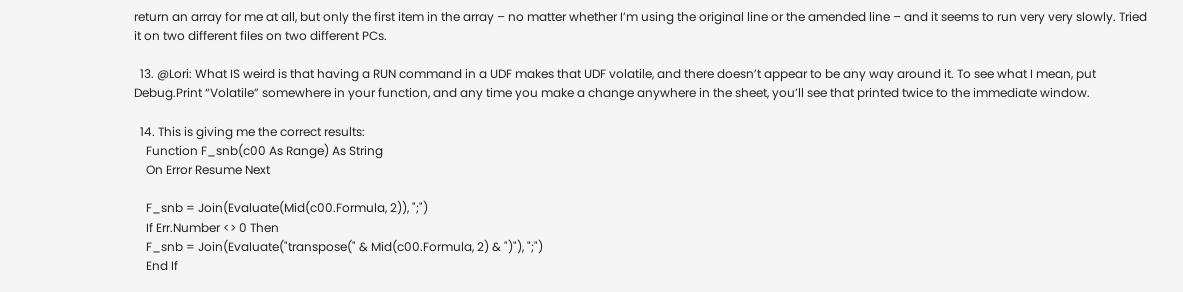return an array for me at all, but only the first item in the array – no matter whether I’m using the original line or the amended line – and it seems to run very very slowly. Tried it on two different files on two different PCs.

  13. @Lori: What IS weird is that having a RUN command in a UDF makes that UDF volatile, and there doesn’t appear to be any way around it. To see what I mean, put Debug.Print “Volatile” somewhere in your function, and any time you make a change anywhere in the sheet, you’ll see that printed twice to the immediate window.

  14. This is giving me the correct results:
    Function F_snb(c00 As Range) As String
    On Error Resume Next

    F_snb = Join(Evaluate(Mid(c00.Formula, 2)), ";")
    If Err.Number <> 0 Then
    F_snb = Join(Evaluate("transpose(" & Mid(c00.Formula, 2) & ")"), ";")
    End If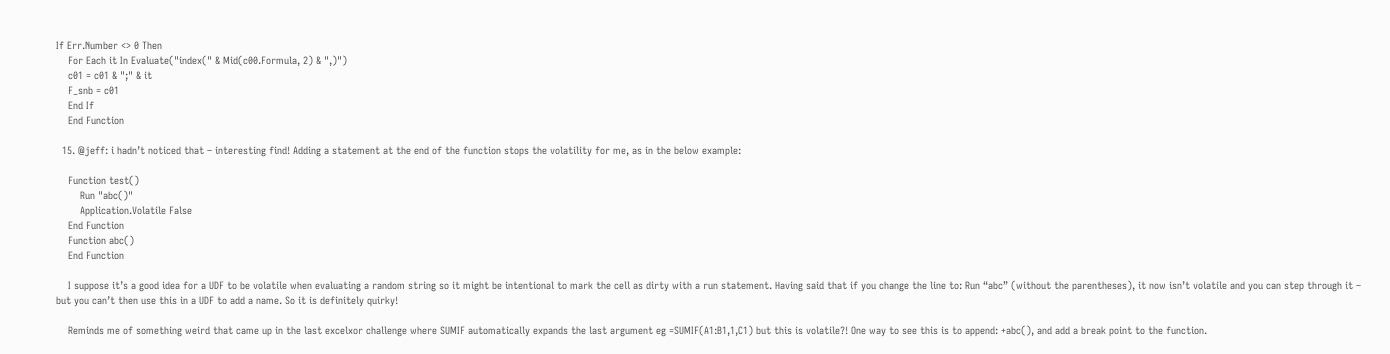If Err.Number <> 0 Then
    For Each it In Evaluate("index(" & Mid(c00.Formula, 2) & ",)")
    c01 = c01 & ";" & it
    F_snb = c01
    End If
    End Function

  15. @jeff: i hadn’t noticed that – interesting find! Adding a statement at the end of the function stops the volatility for me, as in the below example:

    Function test()
        Run "abc()"
        Application.Volatile False
    End Function
    Function abc()
    End Function

    I suppose it’s a good idea for a UDF to be volatile when evaluating a random string so it might be intentional to mark the cell as dirty with a run statement. Having said that if you change the line to: Run “abc” (without the parentheses), it now isn’t volatile and you can step through it – but you can’t then use this in a UDF to add a name. So it is definitely quirky!

    Reminds me of something weird that came up in the last excelxor challenge where SUMIF automatically expands the last argument eg =SUMIF(A1:B1,1,C1) but this is volatile?! One way to see this is to append: +abc(), and add a break point to the function.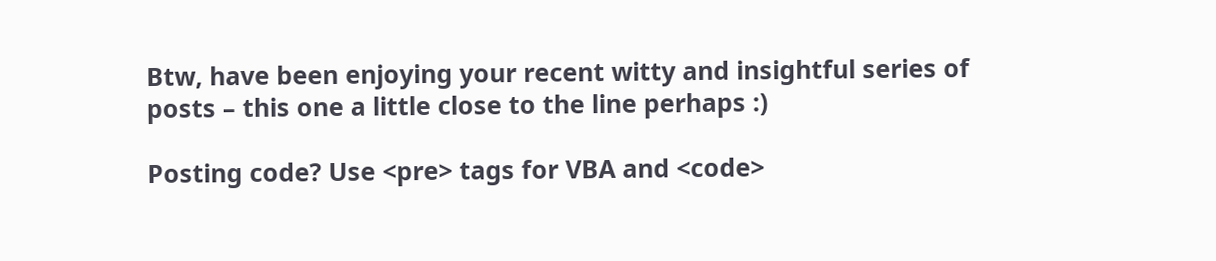Btw, have been enjoying your recent witty and insightful series of posts – this one a little close to the line perhaps :)

Posting code? Use <pre> tags for VBA and <code>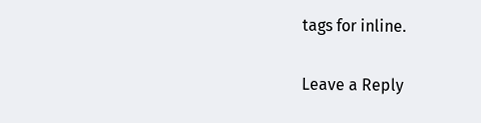tags for inline.

Leave a Reply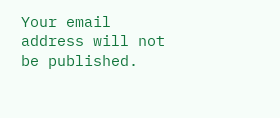Your email address will not be published.